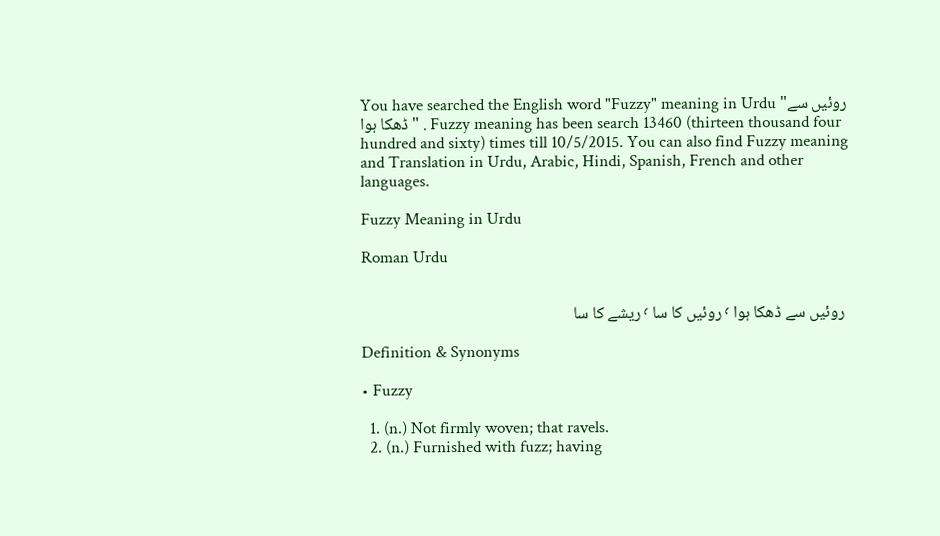You have searched the English word "Fuzzy" meaning in Urdu "روئیں سے ڈھکا ہوا " . Fuzzy meaning has been search 13460 (thirteen thousand four hundred and sixty) times till 10/5/2015. You can also find Fuzzy meaning and Translation in Urdu, Arabic, Hindi, Spanish, French and other languages.

Fuzzy Meaning in Urdu

Roman Urdu


 روئیں سے ڈھکا ہوا ٬ روئیں کا سا ٬ ریشے کا سا

Definition & Synonyms

• Fuzzy

  1. (n.) Not firmly woven; that ravels.
  2. (n.) Furnished with fuzz; having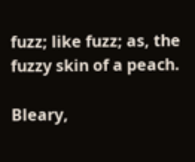fuzz; like fuzz; as, the fuzzy skin of a peach.

Bleary,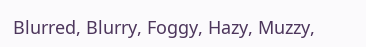Blurred, Blurry, Foggy, Hazy, Muzzy,